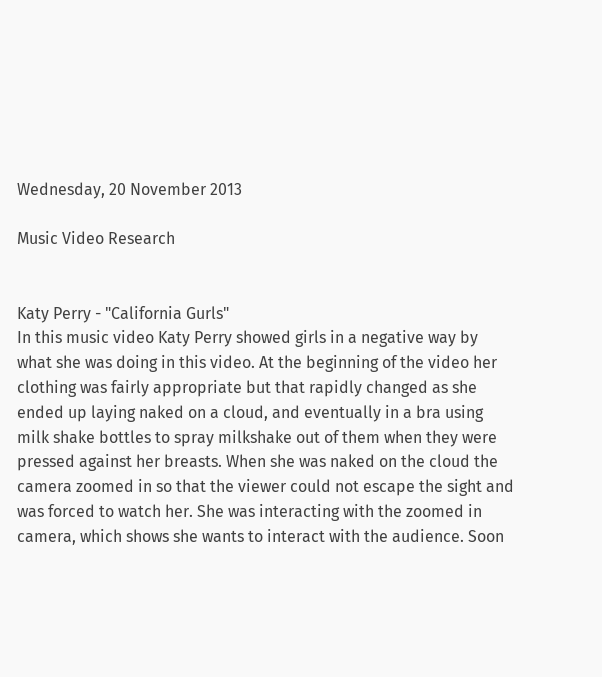Wednesday, 20 November 2013

Music Video Research


Katy Perry - "California Gurls"                                                                                                                In this music video Katy Perry showed girls in a negative way by what she was doing in this video. At the beginning of the video her clothing was fairly appropriate but that rapidly changed as she ended up laying naked on a cloud, and eventually in a bra using milk shake bottles to spray milkshake out of them when they were pressed against her breasts. When she was naked on the cloud the camera zoomed in so that the viewer could not escape the sight and was forced to watch her. She was interacting with the zoomed in camera, which shows she wants to interact with the audience. Soon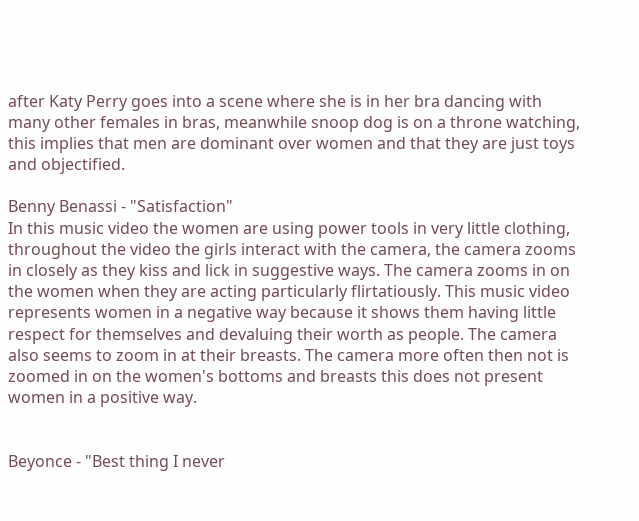after Katy Perry goes into a scene where she is in her bra dancing with many other females in bras, meanwhile snoop dog is on a throne watching, this implies that men are dominant over women and that they are just toys and objectified.

Benny Benassi - "Satisfaction"
In this music video the women are using power tools in very little clothing, throughout the video the girls interact with the camera, the camera zooms in closely as they kiss and lick in suggestive ways. The camera zooms in on the women when they are acting particularly flirtatiously. This music video represents women in a negative way because it shows them having little respect for themselves and devaluing their worth as people. The camera also seems to zoom in at their breasts. The camera more often then not is zoomed in on the women's bottoms and breasts this does not present women in a positive way.


Beyonce - "Best thing I never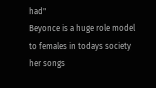had"                                                                                                          Beyonce is a huge role model to females in todays society her songs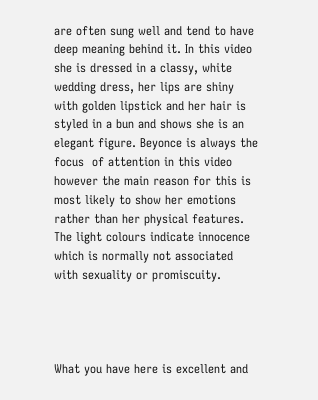are often sung well and tend to have deep meaning behind it. In this video she is dressed in a classy, white wedding dress, her lips are shiny with golden lipstick and her hair is styled in a bun and shows she is an elegant figure. Beyonce is always the focus  of attention in this video however the main reason for this is most likely to show her emotions rather than her physical features. The light colours indicate innocence which is normally not associated with sexuality or promiscuity.




What you have here is excellent and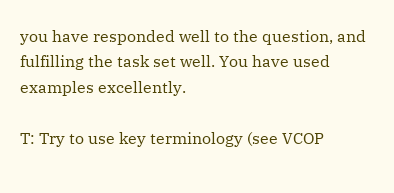you have responded well to the question, and fulfilling the task set well. You have used examples excellently.

T: Try to use key terminology (see VCOP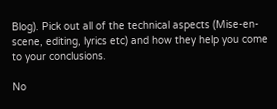Blog). Pick out all of the technical aspects (Mise-en-scene, editing, lyrics etc) and how they help you come to your conclusions.

No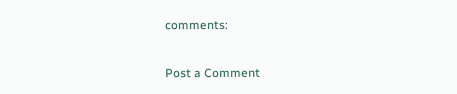comments:

Post a Comment